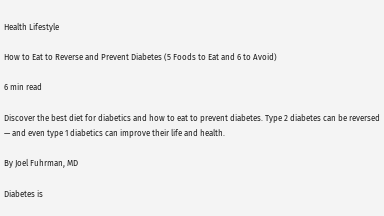Health Lifestyle

How to Eat to Reverse and Prevent Diabetes (5 Foods to Eat and 6 to Avoid)

6 min read

Discover the best diet for diabetics and how to eat to prevent diabetes. Type 2 diabetes can be reversed — and even type 1 diabetics can improve their life and health.

By Joel Fuhrman, MD

Diabetes is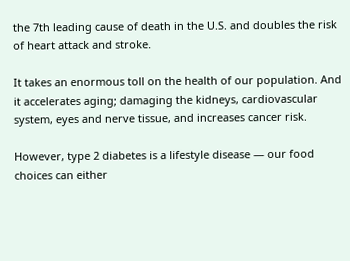the 7th leading cause of death in the U.S. and doubles the risk of heart attack and stroke.

It takes an enormous toll on the health of our population. And it accelerates aging; damaging the kidneys, cardiovascular system, eyes and nerve tissue, and increases cancer risk.

However, type 2 diabetes is a lifestyle disease — our food choices can either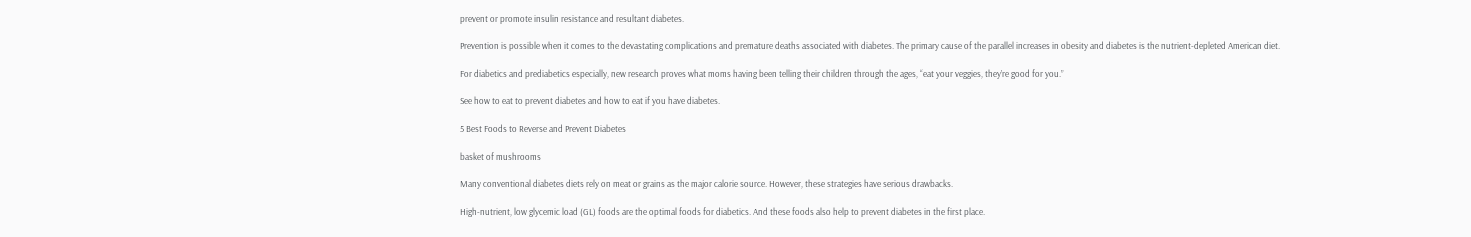prevent or promote insulin resistance and resultant diabetes.

Prevention is possible when it comes to the devastating complications and premature deaths associated with diabetes. The primary cause of the parallel increases in obesity and diabetes is the nutrient-depleted American diet.

For diabetics and prediabetics especially, new research proves what moms having been telling their children through the ages, “eat your veggies, they’re good for you.”

See how to eat to prevent diabetes and how to eat if you have diabetes.

5 Best Foods to Reverse and Prevent Diabetes

basket of mushrooms

Many conventional diabetes diets rely on meat or grains as the major calorie source. However, these strategies have serious drawbacks.

High-nutrient, low glycemic load (GL) foods are the optimal foods for diabetics. And these foods also help to prevent diabetes in the first place.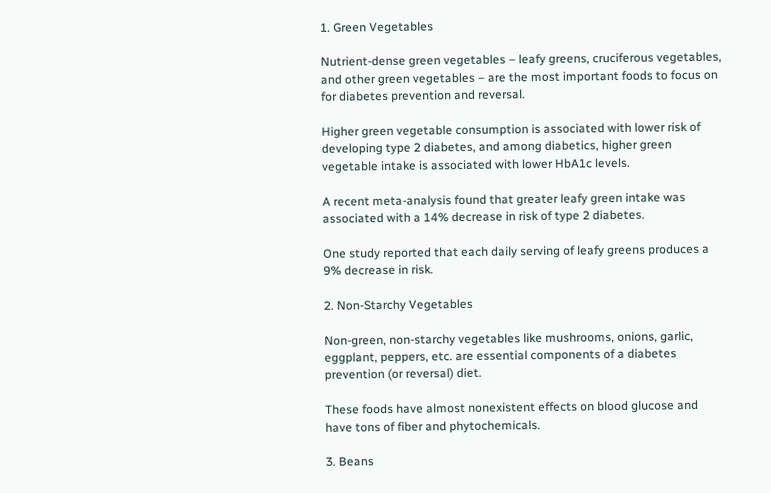1. Green Vegetables

Nutrient-dense green vegetables – leafy greens, cruciferous vegetables, and other green vegetables – are the most important foods to focus on for diabetes prevention and reversal.

Higher green vegetable consumption is associated with lower risk of developing type 2 diabetes, and among diabetics, higher green vegetable intake is associated with lower HbA1c levels.

A recent meta-analysis found that greater leafy green intake was associated with a 14% decrease in risk of type 2 diabetes.

One study reported that each daily serving of leafy greens produces a 9% decrease in risk.

2. Non-Starchy Vegetables

Non-green, non-starchy vegetables like mushrooms, onions, garlic, eggplant, peppers, etc. are essential components of a diabetes prevention (or reversal) diet.

These foods have almost nonexistent effects on blood glucose and have tons of fiber and phytochemicals.

3. Beans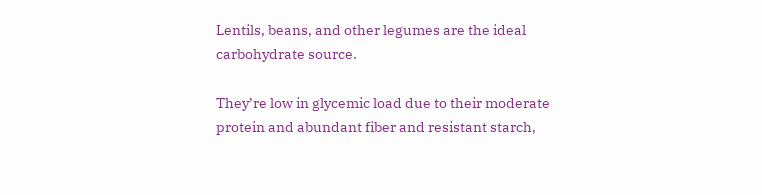Lentils, beans, and other legumes are the ideal carbohydrate source.

They’re low in glycemic load due to their moderate protein and abundant fiber and resistant starch,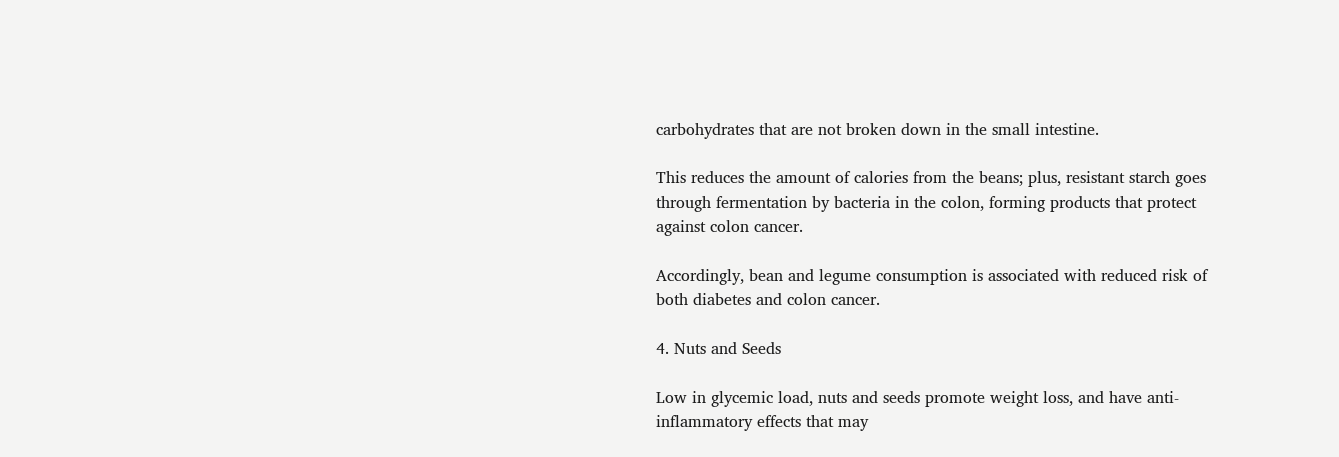carbohydrates that are not broken down in the small intestine.

This reduces the amount of calories from the beans; plus, resistant starch goes through fermentation by bacteria in the colon, forming products that protect against colon cancer.

Accordingly, bean and legume consumption is associated with reduced risk of both diabetes and colon cancer.

4. Nuts and Seeds

Low in glycemic load, nuts and seeds promote weight loss, and have anti-inflammatory effects that may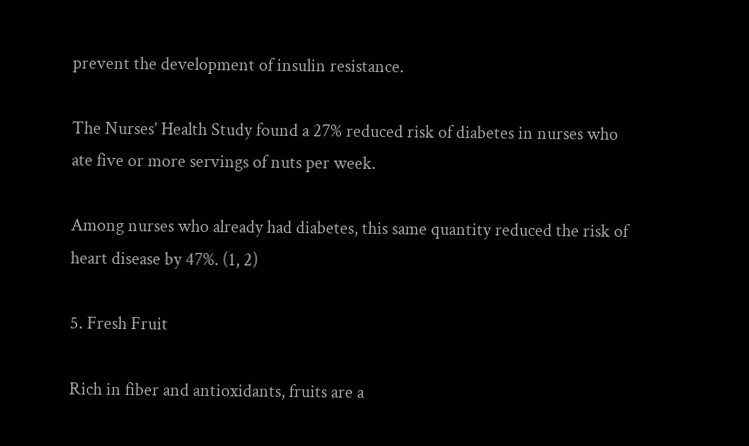prevent the development of insulin resistance.

The Nurses’ Health Study found a 27% reduced risk of diabetes in nurses who ate five or more servings of nuts per week.

Among nurses who already had diabetes, this same quantity reduced the risk of heart disease by 47%. (1, 2)

5. Fresh Fruit

Rich in fiber and antioxidants, fruits are a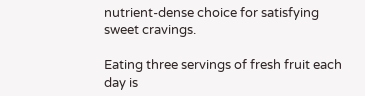nutrient-dense choice for satisfying sweet cravings.

Eating three servings of fresh fruit each day is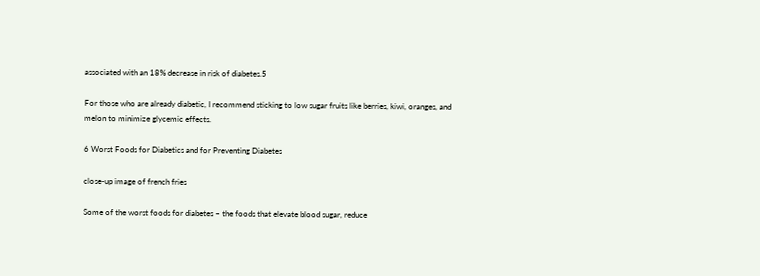associated with an 18% decrease in risk of diabetes.5

For those who are already diabetic, I recommend sticking to low sugar fruits like berries, kiwi, oranges, and melon to minimize glycemic effects.

6 Worst Foods for Diabetics and for Preventing Diabetes

close-up image of french fries

Some of the worst foods for diabetes – the foods that elevate blood sugar, reduce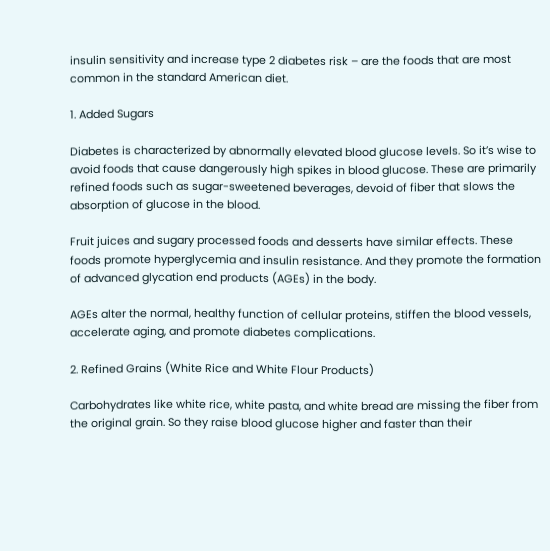insulin sensitivity and increase type 2 diabetes risk – are the foods that are most common in the standard American diet.

1. Added Sugars

Diabetes is characterized by abnormally elevated blood glucose levels. So it’s wise to avoid foods that cause dangerously high spikes in blood glucose. These are primarily refined foods such as sugar-sweetened beverages, devoid of fiber that slows the absorption of glucose in the blood.

Fruit juices and sugary processed foods and desserts have similar effects. These foods promote hyperglycemia and insulin resistance. And they promote the formation of advanced glycation end products (AGEs) in the body.

AGEs alter the normal, healthy function of cellular proteins, stiffen the blood vessels, accelerate aging, and promote diabetes complications.

2. Refined Grains (White Rice and White Flour Products)

Carbohydrates like white rice, white pasta, and white bread are missing the fiber from the original grain. So they raise blood glucose higher and faster than their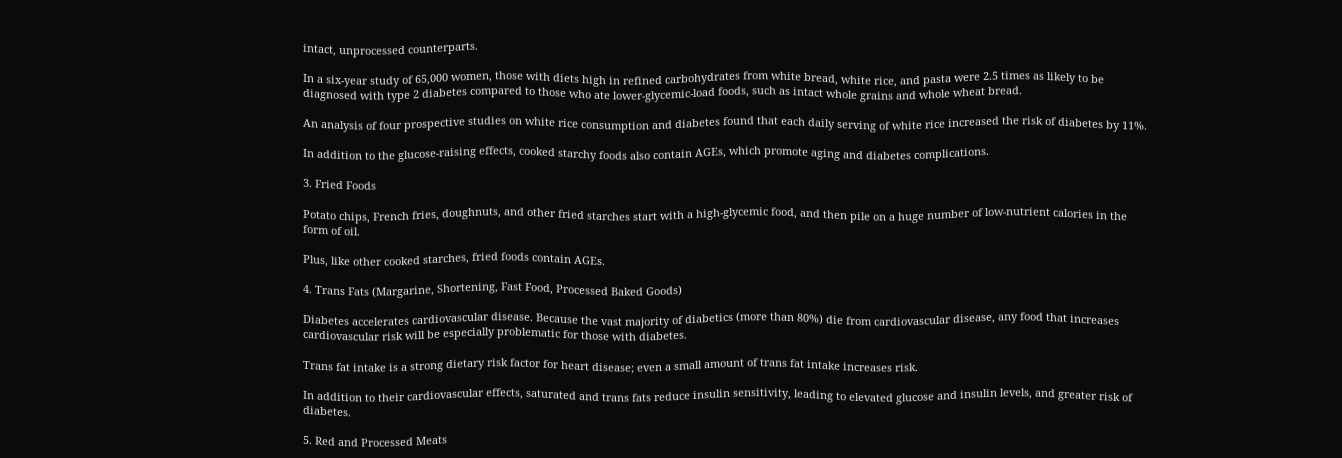intact, unprocessed counterparts.

In a six-year study of 65,000 women, those with diets high in refined carbohydrates from white bread, white rice, and pasta were 2.5 times as likely to be diagnosed with type 2 diabetes compared to those who ate lower-glycemic-load foods, such as intact whole grains and whole wheat bread.

An analysis of four prospective studies on white rice consumption and diabetes found that each daily serving of white rice increased the risk of diabetes by 11%.

In addition to the glucose-raising effects, cooked starchy foods also contain AGEs, which promote aging and diabetes complications.

3. Fried Foods

Potato chips, French fries, doughnuts, and other fried starches start with a high-glycemic food, and then pile on a huge number of low-nutrient calories in the form of oil.

Plus, like other cooked starches, fried foods contain AGEs.

4. Trans Fats (Margarine, Shortening, Fast Food, Processed Baked Goods)

Diabetes accelerates cardiovascular disease. Because the vast majority of diabetics (more than 80%) die from cardiovascular disease, any food that increases cardiovascular risk will be especially problematic for those with diabetes.

Trans fat intake is a strong dietary risk factor for heart disease; even a small amount of trans fat intake increases risk.

In addition to their cardiovascular effects, saturated and trans fats reduce insulin sensitivity, leading to elevated glucose and insulin levels, and greater risk of diabetes.

5. Red and Processed Meats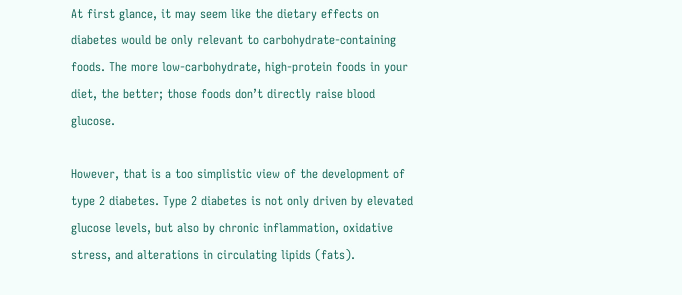At first glance, it may seem like the dietary effects on diabetes would be only relevant to carbohydrate-containing foods. The more low-carbohydrate, high-protein foods in your diet, the better; those foods don’t directly raise blood glucose.

However, that is a too simplistic view of the development of type 2 diabetes. Type 2 diabetes is not only driven by elevated glucose levels, but also by chronic inflammation, oxidative stress, and alterations in circulating lipids (fats).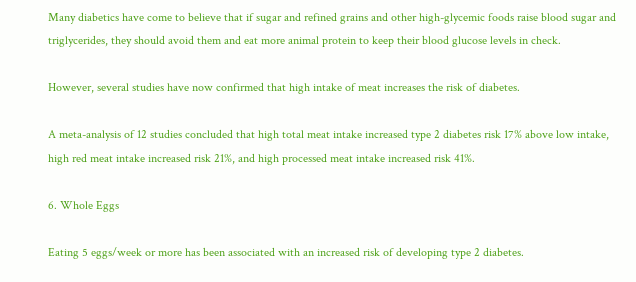Many diabetics have come to believe that if sugar and refined grains and other high-glycemic foods raise blood sugar and triglycerides, they should avoid them and eat more animal protein to keep their blood glucose levels in check.

However, several studies have now confirmed that high intake of meat increases the risk of diabetes.

A meta-analysis of 12 studies concluded that high total meat intake increased type 2 diabetes risk 17% above low intake, high red meat intake increased risk 21%, and high processed meat intake increased risk 41%.

6. Whole Eggs

Eating 5 eggs/week or more has been associated with an increased risk of developing type 2 diabetes.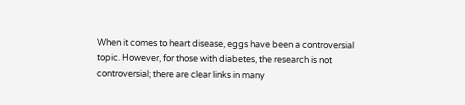When it comes to heart disease, eggs have been a controversial topic. However, for those with diabetes, the research is not controversial; there are clear links in many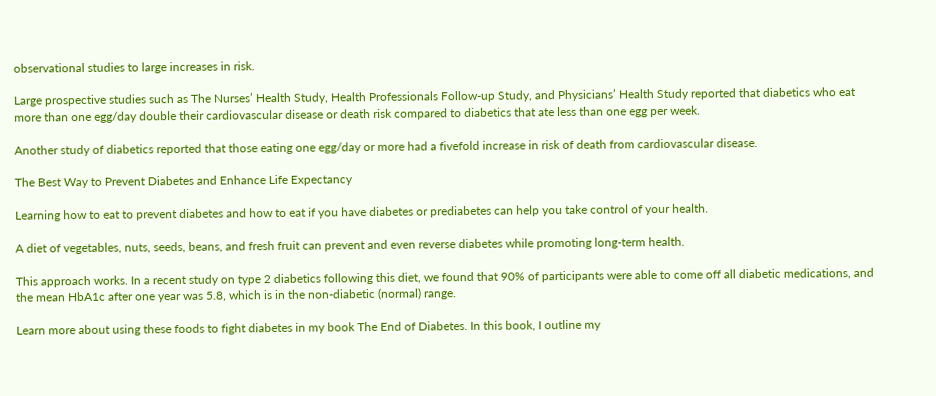observational studies to large increases in risk.

Large prospective studies such as The Nurses’ Health Study, Health Professionals Follow-up Study, and Physicians’ Health Study reported that diabetics who eat more than one egg/day double their cardiovascular disease or death risk compared to diabetics that ate less than one egg per week.

Another study of diabetics reported that those eating one egg/day or more had a fivefold increase in risk of death from cardiovascular disease.

The Best Way to Prevent Diabetes and Enhance Life Expectancy

Learning how to eat to prevent diabetes and how to eat if you have diabetes or prediabetes can help you take control of your health.

A diet of vegetables, nuts, seeds, beans, and fresh fruit can prevent and even reverse diabetes while promoting long-term health.

This approach works. In a recent study on type 2 diabetics following this diet, we found that 90% of participants were able to come off all diabetic medications, and the mean HbA1c after one year was 5.8, which is in the non-diabetic (normal) range.

Learn more about using these foods to fight diabetes in my book The End of Diabetes. In this book, I outline my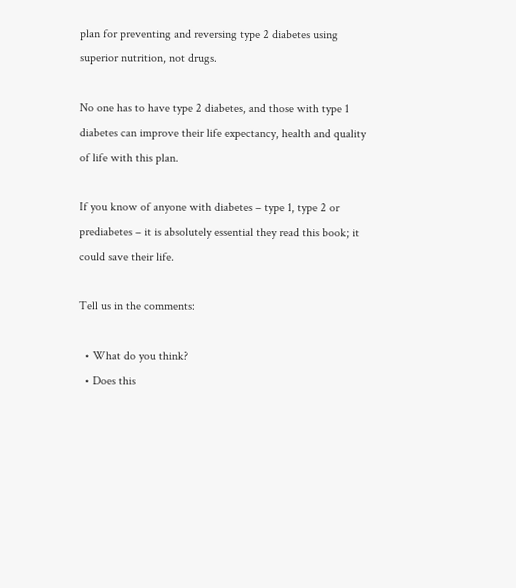plan for preventing and reversing type 2 diabetes using superior nutrition, not drugs.

No one has to have type 2 diabetes, and those with type 1 diabetes can improve their life expectancy, health and quality of life with this plan.

If you know of anyone with diabetes – type 1, type 2 or prediabetes – it is absolutely essential they read this book; it could save their life.

Tell us in the comments:

  • What do you think?
  • Does this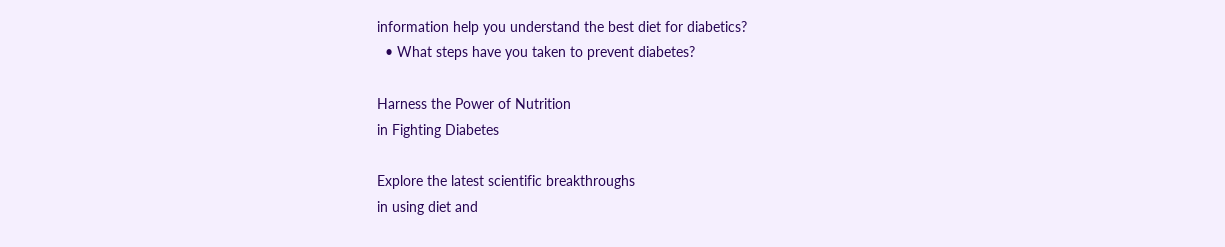information help you understand the best diet for diabetics?
  • What steps have you taken to prevent diabetes?

Harness the Power of Nutrition
in Fighting Diabetes

Explore the latest scientific breakthroughs
in using diet and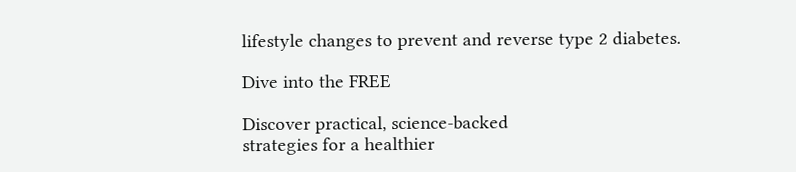lifestyle changes to prevent and reverse type 2 diabetes.

Dive into the FREE

Discover practical, science-backed
strategies for a healthier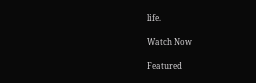life.

Watch Now

Featured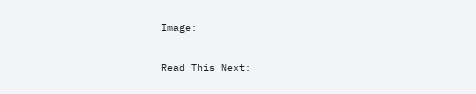Image:

Read This Next: